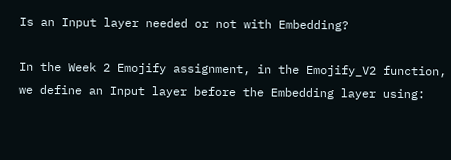Is an Input layer needed or not with Embedding?

In the Week 2 Emojify assignment, in the Emojify_V2 function, we define an Input layer before the Embedding layer using: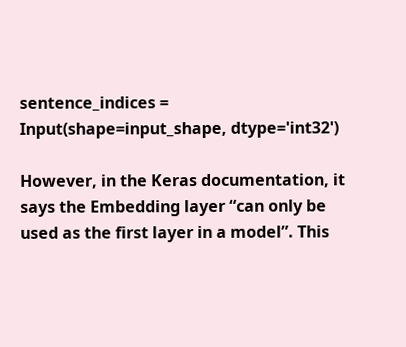sentence_indices = Input(shape=input_shape, dtype='int32')

However, in the Keras documentation, it says the Embedding layer “can only be used as the first layer in a model”. This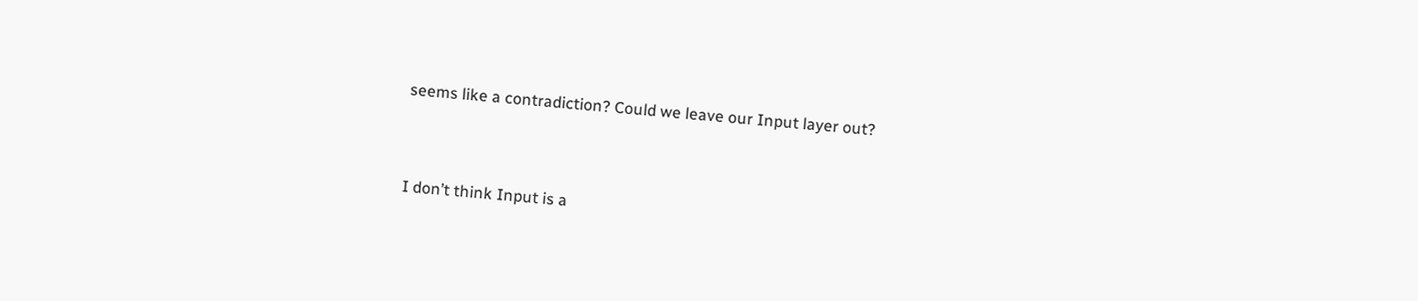seems like a contradiction? Could we leave our Input layer out?



I don’t think Input is a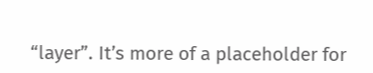“layer”. It’s more of a placeholder for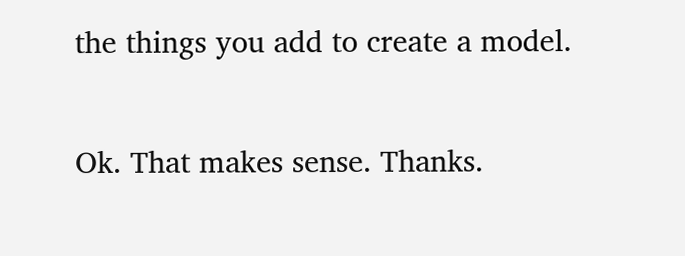the things you add to create a model.

Ok. That makes sense. Thanks.